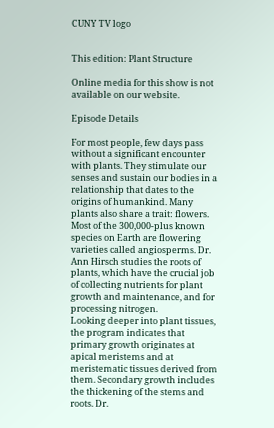CUNY TV logo


This edition: Plant Structure

Online media for this show is not available on our website.

Episode Details

For most people, few days pass without a significant encounter with plants. They stimulate our senses and sustain our bodies in a relationship that dates to the origins of humankind. Many plants also share a trait: flowers. Most of the 300,000-plus known species on Earth are flowering varieties called angiosperms. Dr. Ann Hirsch studies the roots of plants, which have the crucial job of collecting nutrients for plant growth and maintenance, and for processing nitrogen.
Looking deeper into plant tissues, the program indicates that primary growth originates at apical meristems and at meristematic tissues derived from them. Secondary growth includes the thickening of the stems and roots. Dr.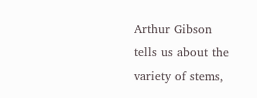Arthur Gibson tells us about the variety of stems,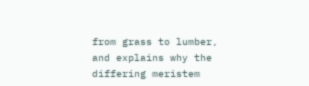from grass to lumber, and explains why the differing meristem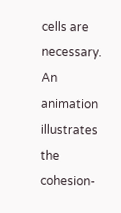cells are necessary.
An animation illustrates the cohesion-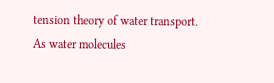tension theory of water transport. As water molecules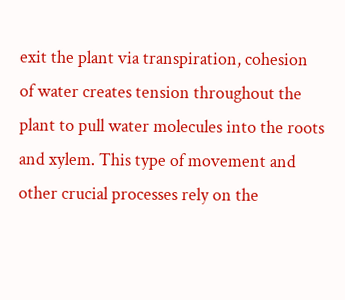exit the plant via transpiration, cohesion of water creates tension throughout the plant to pull water molecules into the roots and xylem. This type of movement and other crucial processes rely on the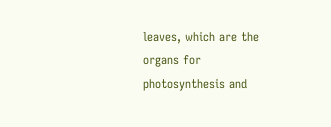leaves, which are the organs for photosynthesis and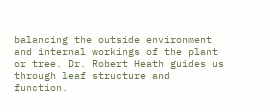balancing the outside environment and internal workings of the plant or tree. Dr. Robert Heath guides us through leaf structure and function.